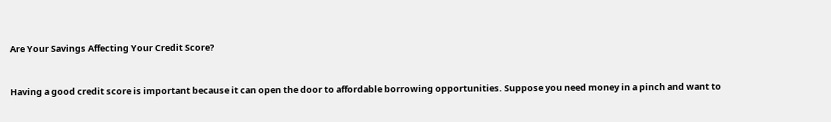Are Your Savings Affecting Your Credit Score?


Having a good credit score is important because it can open the door to affordable borrowing opportunities. Suppose you need money in a pinch and want to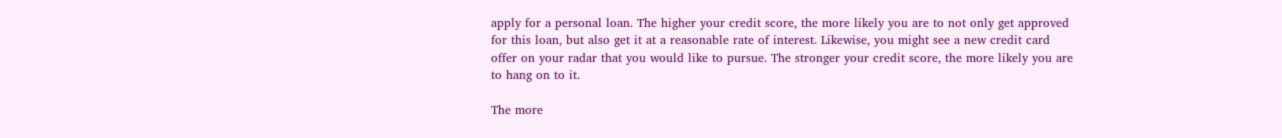apply for a personal loan. The higher your credit score, the more likely you are to not only get approved for this loan, but also get it at a reasonable rate of interest. Likewise, you might see a new credit card offer on your radar that you would like to pursue. The stronger your credit score, the more likely you are to hang on to it.

The more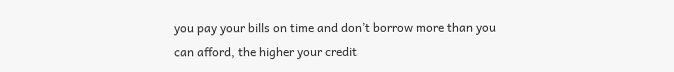you pay your bills on time and don’t borrow more than you can afford, the higher your credit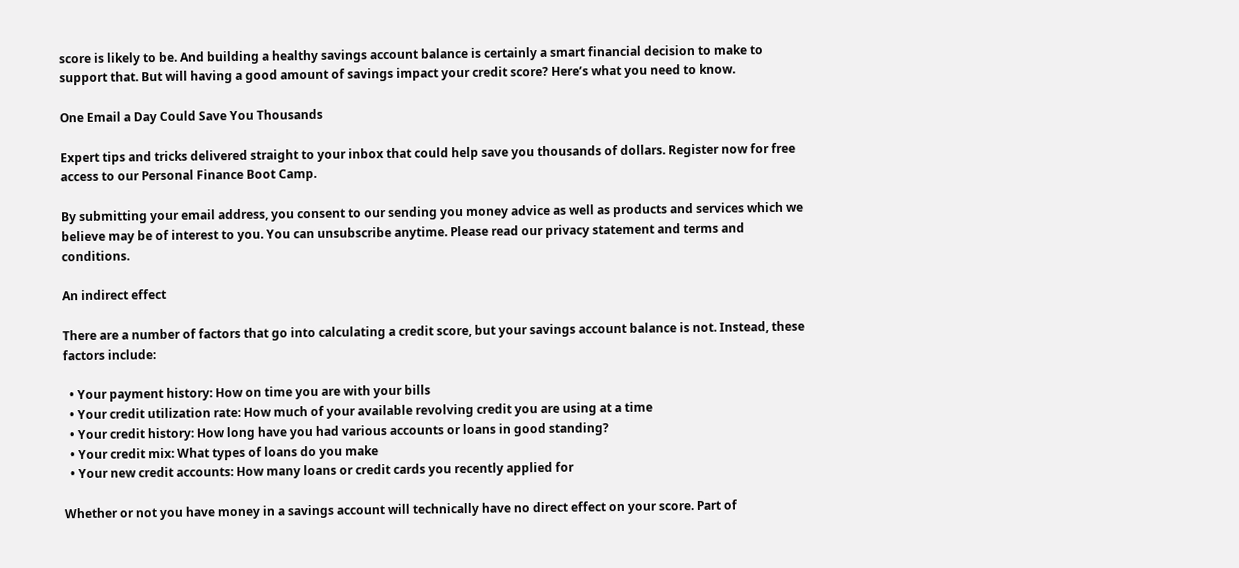score is likely to be. And building a healthy savings account balance is certainly a smart financial decision to make to support that. But will having a good amount of savings impact your credit score? Here’s what you need to know.

One Email a Day Could Save You Thousands

Expert tips and tricks delivered straight to your inbox that could help save you thousands of dollars. Register now for free access to our Personal Finance Boot Camp.

By submitting your email address, you consent to our sending you money advice as well as products and services which we believe may be of interest to you. You can unsubscribe anytime. Please read our privacy statement and terms and conditions.

An indirect effect

There are a number of factors that go into calculating a credit score, but your savings account balance is not. Instead, these factors include:

  • Your payment history: How on time you are with your bills
  • Your credit utilization rate: How much of your available revolving credit you are using at a time
  • Your credit history: How long have you had various accounts or loans in good standing?
  • Your credit mix: What types of loans do you make
  • Your new credit accounts: How many loans or credit cards you recently applied for

Whether or not you have money in a savings account will technically have no direct effect on your score. Part of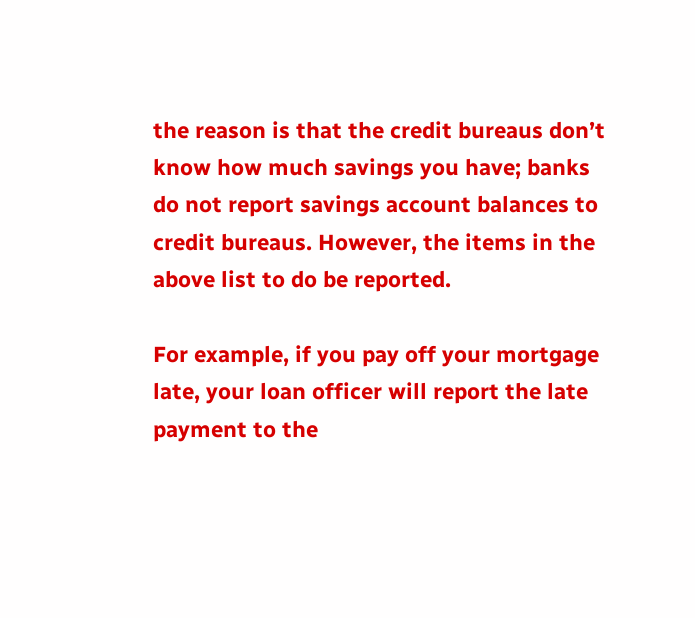the reason is that the credit bureaus don’t know how much savings you have; banks do not report savings account balances to credit bureaus. However, the items in the above list to do be reported.

For example, if you pay off your mortgage late, your loan officer will report the late payment to the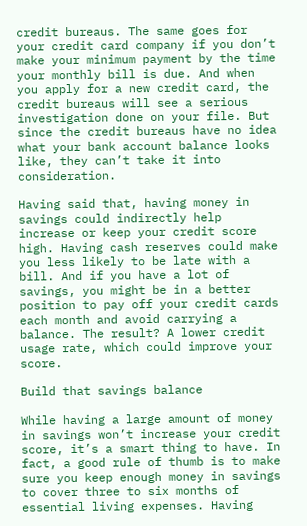credit bureaus. The same goes for your credit card company if you don’t make your minimum payment by the time your monthly bill is due. And when you apply for a new credit card, the credit bureaus will see a serious investigation done on your file. But since the credit bureaus have no idea what your bank account balance looks like, they can’t take it into consideration.

Having said that, having money in savings could indirectly help increase or keep your credit score high. Having cash reserves could make you less likely to be late with a bill. And if you have a lot of savings, you might be in a better position to pay off your credit cards each month and avoid carrying a balance. The result? A lower credit usage rate, which could improve your score.

Build that savings balance

While having a large amount of money in savings won’t increase your credit score, it’s a smart thing to have. In fact, a good rule of thumb is to make sure you keep enough money in savings to cover three to six months of essential living expenses. Having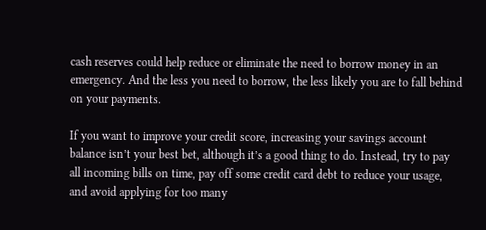cash reserves could help reduce or eliminate the need to borrow money in an emergency. And the less you need to borrow, the less likely you are to fall behind on your payments.

If you want to improve your credit score, increasing your savings account balance isn’t your best bet, although it’s a good thing to do. Instead, try to pay all incoming bills on time, pay off some credit card debt to reduce your usage, and avoid applying for too many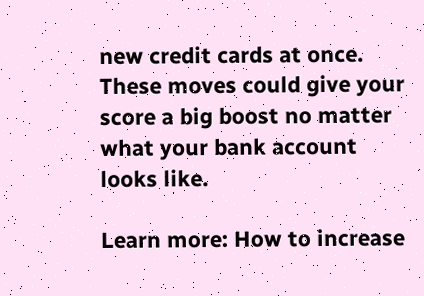new credit cards at once. These moves could give your score a big boost no matter what your bank account looks like.

Learn more: How to increase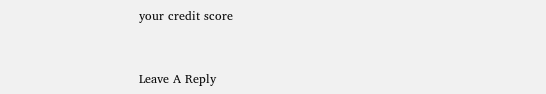your credit score


Leave A Reply